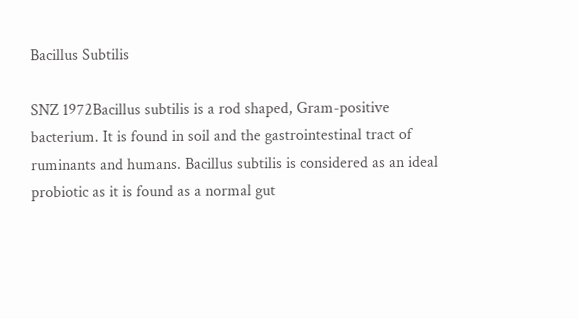Bacillus Subtilis

SNZ 1972Bacillus subtilis is a rod shaped, Gram-positive bacterium. It is found in soil and the gastrointestinal tract of ruminants and humans. Bacillus subtilis is considered as an ideal probiotic as it is found as a normal gut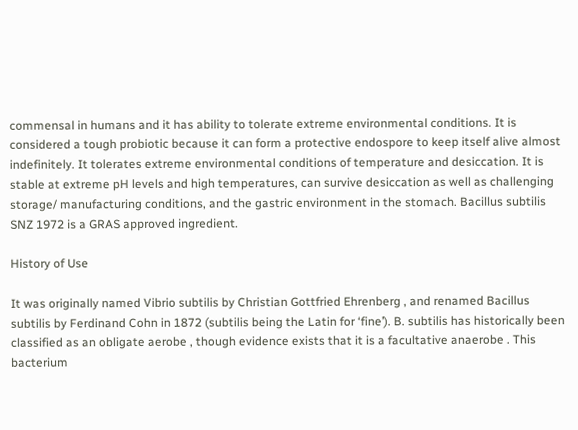commensal in humans and it has ability to tolerate extreme environmental conditions. It is considered a tough probiotic because it can form a protective endospore to keep itself alive almost indefinitely. It tolerates extreme environmental conditions of temperature and desiccation. It is stable at extreme pH levels and high temperatures, can survive desiccation as well as challenging storage/ manufacturing conditions, and the gastric environment in the stomach. Bacillus subtilis SNZ 1972 is a GRAS approved ingredient.

History of Use

It was originally named Vibrio subtilis by Christian Gottfried Ehrenberg , and renamed Bacillus subtilis by Ferdinand Cohn in 1872 (subtilis being the Latin for ‘fine’). B. subtilis has historically been classified as an obligate aerobe , though evidence exists that it is a facultative anaerobe . This bacterium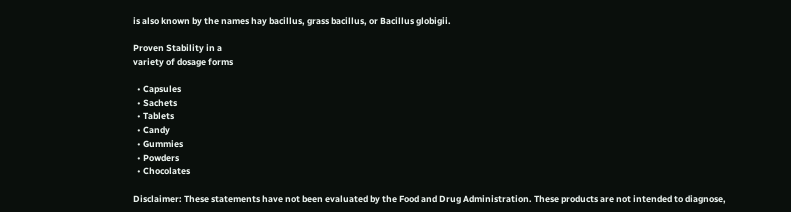is also known by the names hay bacillus, grass bacillus, or Bacillus globigii.

Proven Stability in a
variety of dosage forms

  • Capsules
  • Sachets
  • Tablets
  • Candy
  • Gummies
  • Powders
  • Chocolates

Disclaimer: These statements have not been evaluated by the Food and Drug Administration. These products are not intended to diagnose,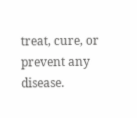treat, cure, or prevent any disease.